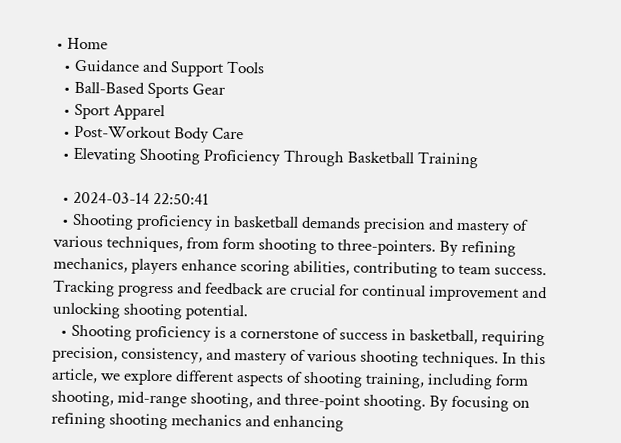• Home
  • Guidance and Support Tools
  • Ball-Based Sports Gear
  • Sport Apparel
  • Post-Workout Body Care
  • Elevating Shooting Proficiency Through Basketball Training

  • 2024-03-14 22:50:41
  • Shooting proficiency in basketball demands precision and mastery of various techniques, from form shooting to three-pointers. By refining mechanics, players enhance scoring abilities, contributing to team success. Tracking progress and feedback are crucial for continual improvement and unlocking shooting potential.
  • Shooting proficiency is a cornerstone of success in basketball, requiring precision, consistency, and mastery of various shooting techniques. In this article, we explore different aspects of shooting training, including form shooting, mid-range shooting, and three-point shooting. By focusing on refining shooting mechanics and enhancing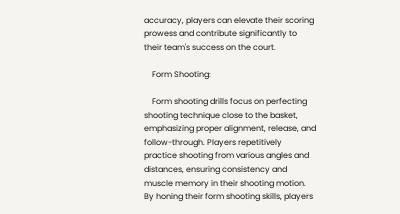accuracy, players can elevate their scoring prowess and contribute significantly to their team's success on the court.

    Form Shooting:

    Form shooting drills focus on perfecting shooting technique close to the basket, emphasizing proper alignment, release, and follow-through. Players repetitively practice shooting from various angles and distances, ensuring consistency and muscle memory in their shooting motion. By honing their form shooting skills, players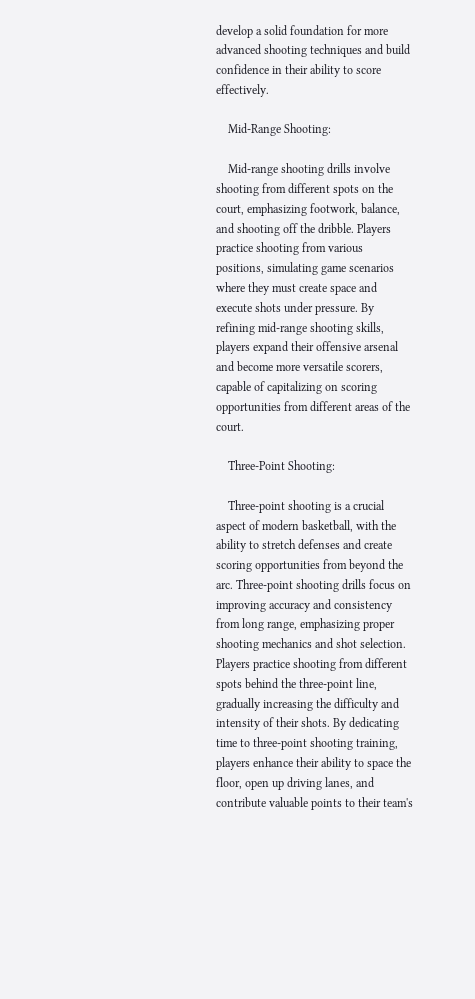develop a solid foundation for more advanced shooting techniques and build confidence in their ability to score effectively.

    Mid-Range Shooting:

    Mid-range shooting drills involve shooting from different spots on the court, emphasizing footwork, balance, and shooting off the dribble. Players practice shooting from various positions, simulating game scenarios where they must create space and execute shots under pressure. By refining mid-range shooting skills, players expand their offensive arsenal and become more versatile scorers, capable of capitalizing on scoring opportunities from different areas of the court.

    Three-Point Shooting:

    Three-point shooting is a crucial aspect of modern basketball, with the ability to stretch defenses and create scoring opportunities from beyond the arc. Three-point shooting drills focus on improving accuracy and consistency from long range, emphasizing proper shooting mechanics and shot selection. Players practice shooting from different spots behind the three-point line, gradually increasing the difficulty and intensity of their shots. By dedicating time to three-point shooting training, players enhance their ability to space the floor, open up driving lanes, and contribute valuable points to their team's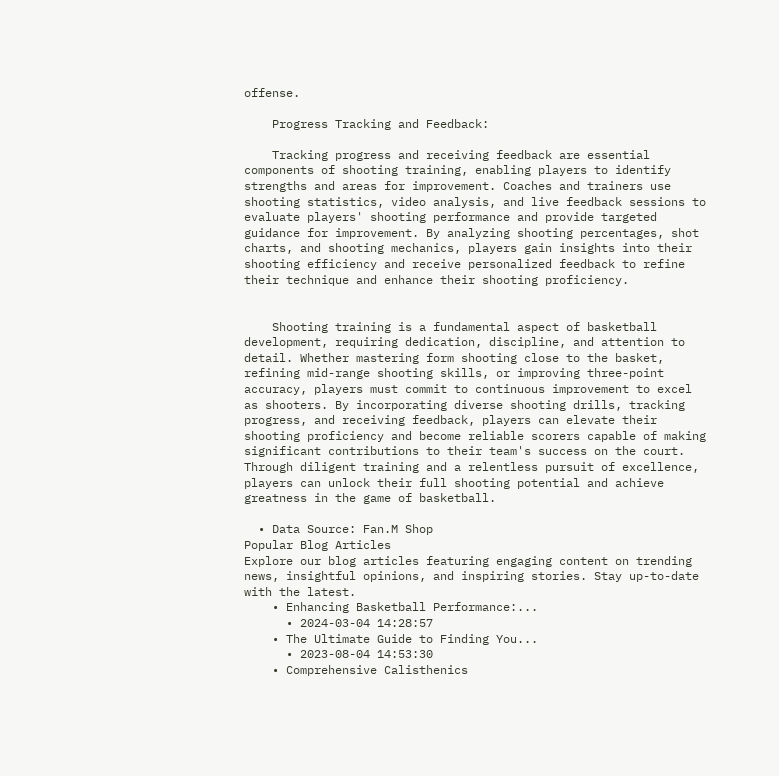offense.

    Progress Tracking and Feedback:

    Tracking progress and receiving feedback are essential components of shooting training, enabling players to identify strengths and areas for improvement. Coaches and trainers use shooting statistics, video analysis, and live feedback sessions to evaluate players' shooting performance and provide targeted guidance for improvement. By analyzing shooting percentages, shot charts, and shooting mechanics, players gain insights into their shooting efficiency and receive personalized feedback to refine their technique and enhance their shooting proficiency.


    Shooting training is a fundamental aspect of basketball development, requiring dedication, discipline, and attention to detail. Whether mastering form shooting close to the basket, refining mid-range shooting skills, or improving three-point accuracy, players must commit to continuous improvement to excel as shooters. By incorporating diverse shooting drills, tracking progress, and receiving feedback, players can elevate their shooting proficiency and become reliable scorers capable of making significant contributions to their team's success on the court. Through diligent training and a relentless pursuit of excellence, players can unlock their full shooting potential and achieve greatness in the game of basketball.

  • Data Source: Fan.M Shop
Popular Blog Articles
Explore our blog articles featuring engaging content on trending news, insightful opinions, and inspiring stories. Stay up-to-date with the latest.
    • Enhancing Basketball Performance:...
      • 2024-03-04 14:28:57
    • The Ultimate Guide to Finding You...
      • 2023-08-04 14:53:30
    • Comprehensive Calisthenics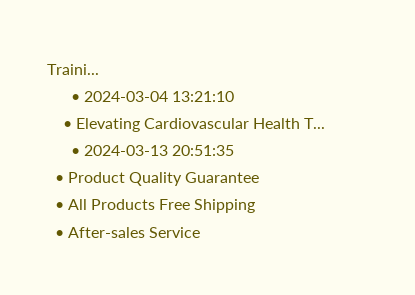Traini...
      • 2024-03-04 13:21:10
    • Elevating Cardiovascular Health T...
      • 2024-03-13 20:51:35
  • Product Quality Guarantee
  • All Products Free Shipping
  • After-sales Service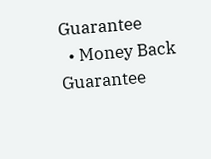Guarantee
  • Money Back Guarantee